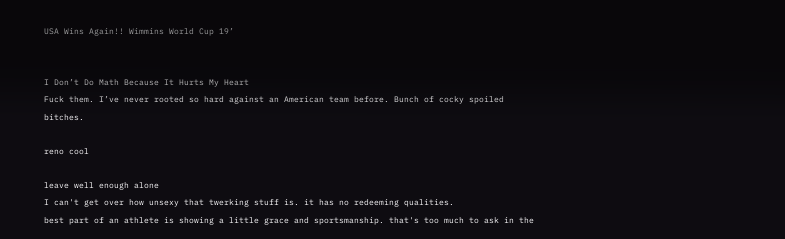USA Wins Again!! Wimmins World Cup 19’


I Don’t Do Math Because It Hurts My Heart
Fuck them. I’ve never rooted so hard against an American team before. Bunch of cocky spoiled bitches.

reno cool

leave well enough alone
I can't get over how unsexy that twerking stuff is. it has no redeeming qualities.
best part of an athlete is showing a little grace and sportsmanship. that's too much to ask in the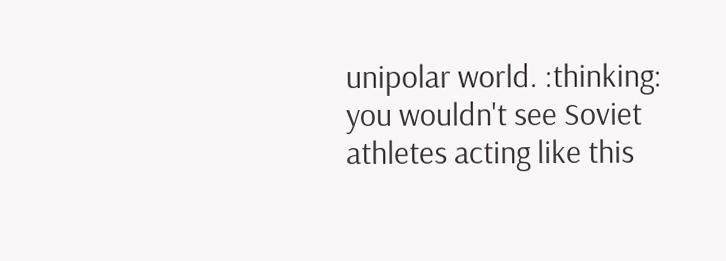unipolar world. :thinking: you wouldn't see Soviet athletes acting like this